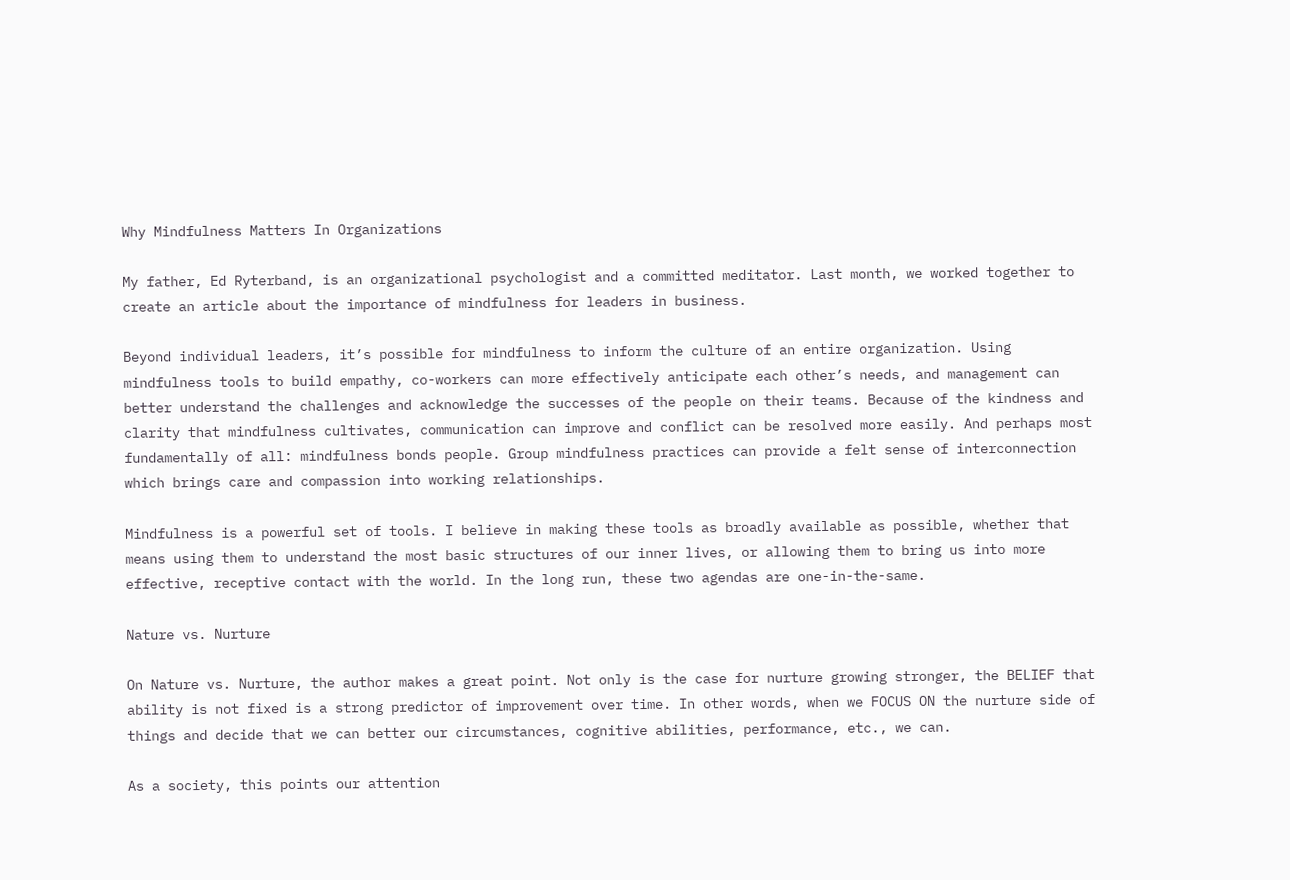Why Mindfulness Matters In Organizations

My father, Ed Ryterband, is an organizational psychologist and a committed meditator. Last month, we worked together to create an article about the importance of mindfulness for leaders in business.

Beyond individual leaders, it’s possible for mindfulness to inform the culture of an entire organization. Using mindfulness tools to build empathy, co-workers can more effectively anticipate each other’s needs, and management can better understand the challenges and acknowledge the successes of the people on their teams. Because of the kindness and clarity that mindfulness cultivates, communication can improve and conflict can be resolved more easily. And perhaps most fundamentally of all: mindfulness bonds people. Group mindfulness practices can provide a felt sense of interconnection which brings care and compassion into working relationships.

Mindfulness is a powerful set of tools. I believe in making these tools as broadly available as possible, whether that means using them to understand the most basic structures of our inner lives, or allowing them to bring us into more effective, receptive contact with the world. In the long run, these two agendas are one-in-the-same.

Nature vs. Nurture

On Nature vs. Nurture, the author makes a great point. Not only is the case for nurture growing stronger, the BELIEF that ability is not fixed is a strong predictor of improvement over time. In other words, when we FOCUS ON the nurture side of things and decide that we can better our circumstances, cognitive abilities, performance, etc., we can.

As a society, this points our attention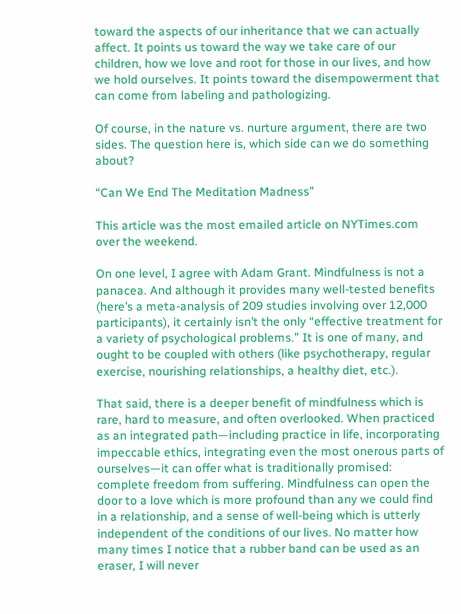toward the aspects of our inheritance that we can actually affect. It points us toward the way we take care of our children, how we love and root for those in our lives, and how we hold ourselves. It points toward the disempowerment that can come from labeling and pathologizing.

Of course, in the nature vs. nurture argument, there are two sides. The question here is, which side can we do something about?

“Can We End The Meditation Madness”

This article was the most emailed article on NYTimes.com over the weekend.

On one level, I agree with Adam Grant. Mindfulness is not a panacea. And although it provides many well-tested benefits (here’s a meta-analysis of 209 studies involving over 12,000 participants), it certainly isn’t the only “effective treatment for a variety of psychological problems.” It is one of many, and ought to be coupled with others (like psychotherapy, regular exercise, nourishing relationships, a healthy diet, etc.).

That said, there is a deeper benefit of mindfulness which is rare, hard to measure, and often overlooked. When practiced as an integrated path—including practice in life, incorporating impeccable ethics, integrating even the most onerous parts of ourselves—it can offer what is traditionally promised: complete freedom from suffering. Mindfulness can open the door to a love which is more profound than any we could find in a relationship, and a sense of well-being which is utterly independent of the conditions of our lives. No matter how many times I notice that a rubber band can be used as an eraser, I will never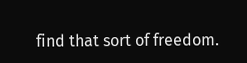find that sort of freedom.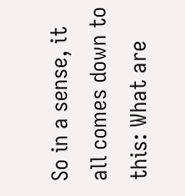So in a sense, it all comes down to this: What are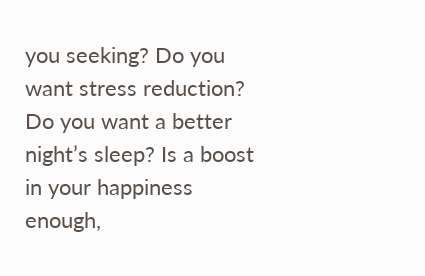you seeking? Do you want stress reduction? Do you want a better night’s sleep? Is a boost in your happiness enough,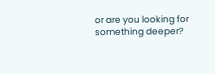or are you looking for something deeper?